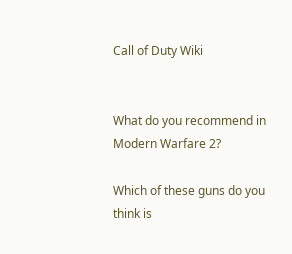Call of Duty Wiki


What do you recommend in Modern Warfare 2?

Which of these guns do you think is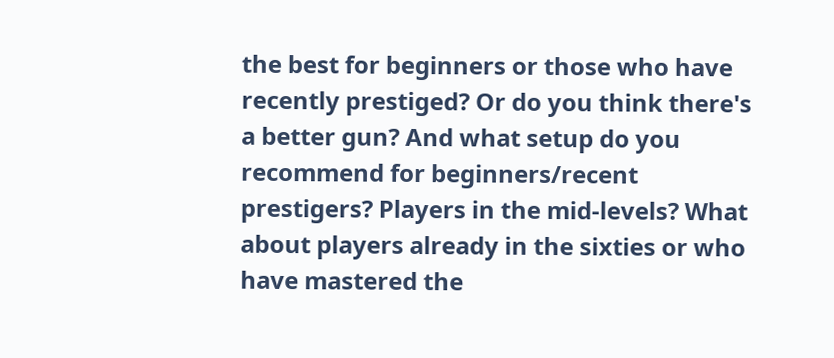the best for beginners or those who have recently prestiged? Or do you think there's a better gun? And what setup do you recommend for beginners/recent prestigers? Players in the mid-levels? What about players already in the sixties or who have mastered the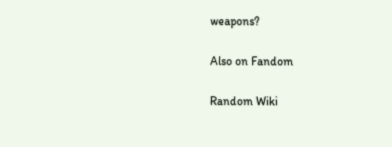weapons?

Also on Fandom

Random Wiki